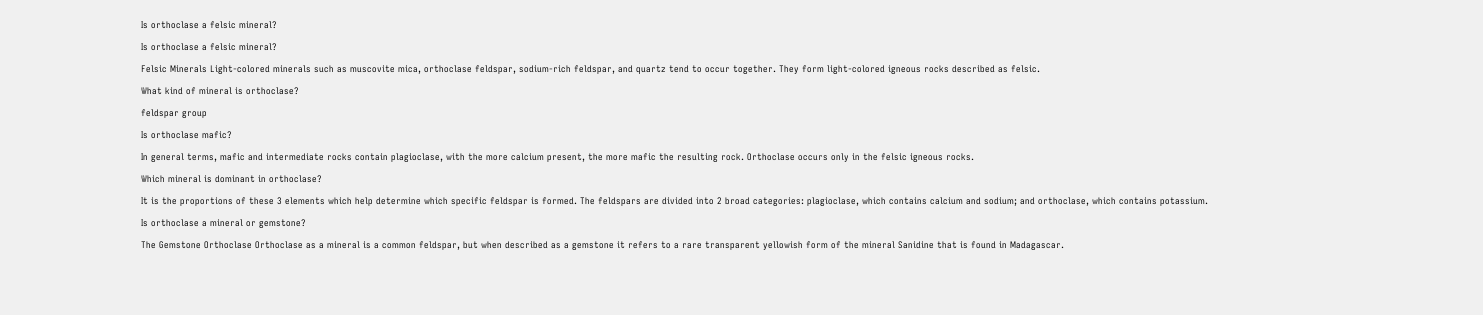Is orthoclase a felsic mineral?

Is orthoclase a felsic mineral?

Felsic Minerals Light-colored minerals such as muscovite mica, orthoclase feldspar, sodium-rich feldspar, and quartz tend to occur together. They form light-colored igneous rocks described as felsic.

What kind of mineral is orthoclase?

feldspar group

Is orthoclase mafic?

In general terms, mafic and intermediate rocks contain plagioclase, with the more calcium present, the more mafic the resulting rock. Orthoclase occurs only in the felsic igneous rocks.

Which mineral is dominant in orthoclase?

It is the proportions of these 3 elements which help determine which specific feldspar is formed. The feldspars are divided into 2 broad categories: plagioclase, which contains calcium and sodium; and orthoclase, which contains potassium.

Is orthoclase a mineral or gemstone?

The Gemstone Orthoclase Orthoclase as a mineral is a common feldspar, but when described as a gemstone it refers to a rare transparent yellowish form of the mineral Sanidine that is found in Madagascar.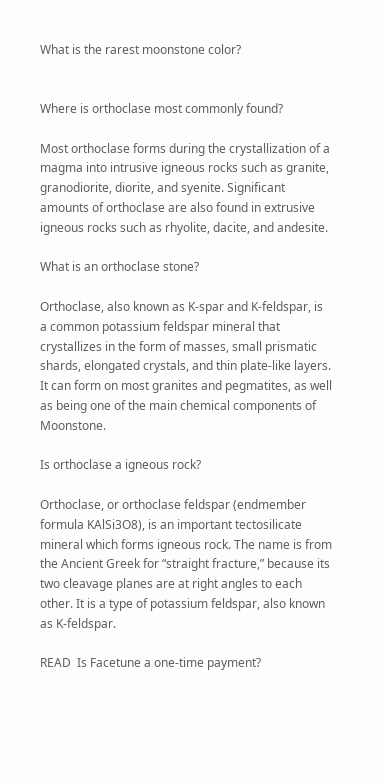What is the rarest moonstone color?


Where is orthoclase most commonly found?

Most orthoclase forms during the crystallization of a magma into intrusive igneous rocks such as granite, granodiorite, diorite, and syenite. Significant amounts of orthoclase are also found in extrusive igneous rocks such as rhyolite, dacite, and andesite.

What is an orthoclase stone?

Orthoclase, also known as K-spar and K-feldspar, is a common potassium feldspar mineral that crystallizes in the form of masses, small prismatic shards, elongated crystals, and thin plate-like layers. It can form on most granites and pegmatites, as well as being one of the main chemical components of Moonstone.

Is orthoclase a igneous rock?

Orthoclase, or orthoclase feldspar (endmember formula KAlSi3O8), is an important tectosilicate mineral which forms igneous rock. The name is from the Ancient Greek for “straight fracture,” because its two cleavage planes are at right angles to each other. It is a type of potassium feldspar, also known as K-feldspar.

READ  Is Facetune a one-time payment?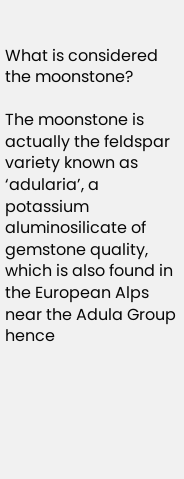What is considered the moonstone?

The moonstone is actually the feldspar variety known as ‘adularia’, a potassium aluminosilicate of gemstone quality, which is also found in the European Alps near the Adula Group hence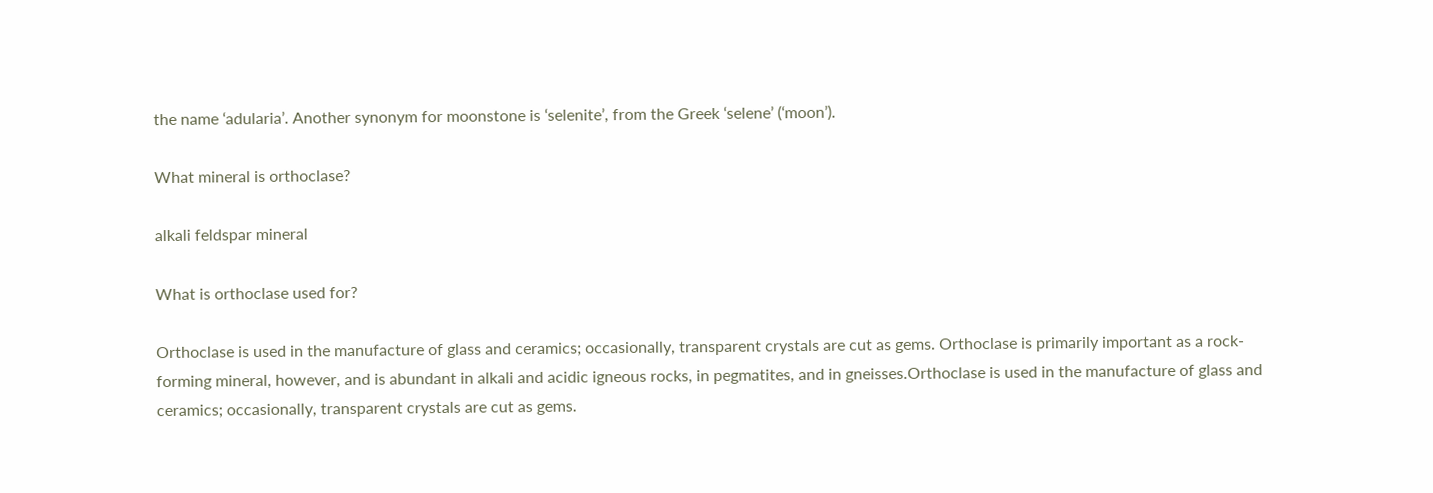the name ‘adularia’. Another synonym for moonstone is ‘selenite’, from the Greek ‘selene’ (‘moon’).

What mineral is orthoclase?

alkali feldspar mineral

What is orthoclase used for?

Orthoclase is used in the manufacture of glass and ceramics; occasionally, transparent crystals are cut as gems. Orthoclase is primarily important as a rock-forming mineral, however, and is abundant in alkali and acidic igneous rocks, in pegmatites, and in gneisses.Orthoclase is used in the manufacture of glass and ceramics; occasionally, transparent crystals are cut as gems.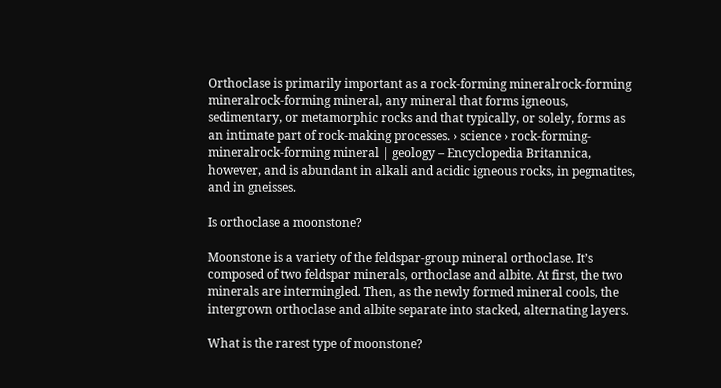Orthoclase is primarily important as a rock-forming mineralrock-forming mineralrock-forming mineral, any mineral that forms igneous, sedimentary, or metamorphic rocks and that typically, or solely, forms as an intimate part of rock-making processes. › science › rock-forming-mineralrock-forming mineral | geology – Encyclopedia Britannica, however, and is abundant in alkali and acidic igneous rocks, in pegmatites, and in gneisses.

Is orthoclase a moonstone?

Moonstone is a variety of the feldspar-group mineral orthoclase. It’s composed of two feldspar minerals, orthoclase and albite. At first, the two minerals are intermingled. Then, as the newly formed mineral cools, the intergrown orthoclase and albite separate into stacked, alternating layers.

What is the rarest type of moonstone?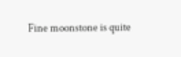Fine moonstone is quite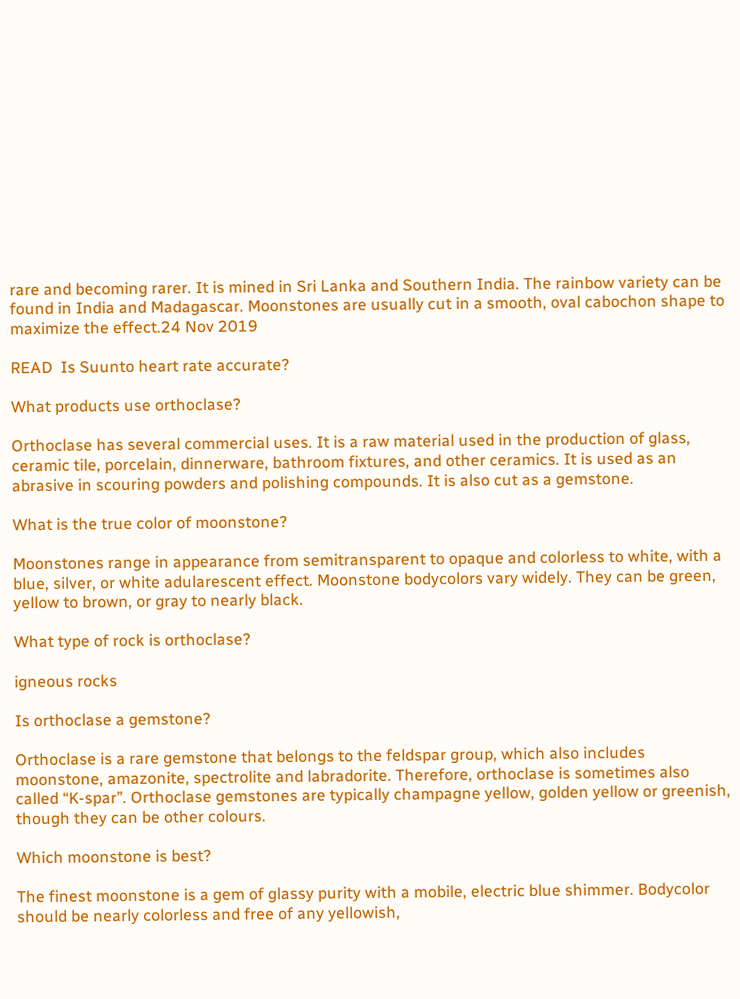rare and becoming rarer. It is mined in Sri Lanka and Southern India. The rainbow variety can be found in India and Madagascar. Moonstones are usually cut in a smooth, oval cabochon shape to maximize the effect.24 Nov 2019

READ  Is Suunto heart rate accurate?

What products use orthoclase?

Orthoclase has several commercial uses. It is a raw material used in the production of glass, ceramic tile, porcelain, dinnerware, bathroom fixtures, and other ceramics. It is used as an abrasive in scouring powders and polishing compounds. It is also cut as a gemstone.

What is the true color of moonstone?

Moonstones range in appearance from semitransparent to opaque and colorless to white, with a blue, silver, or white adularescent effect. Moonstone bodycolors vary widely. They can be green, yellow to brown, or gray to nearly black.

What type of rock is orthoclase?

igneous rocks

Is orthoclase a gemstone?

Orthoclase is a rare gemstone that belongs to the feldspar group, which also includes moonstone, amazonite, spectrolite and labradorite. Therefore, orthoclase is sometimes also called “K-spar”. Orthoclase gemstones are typically champagne yellow, golden yellow or greenish, though they can be other colours.

Which moonstone is best?

The finest moonstone is a gem of glassy purity with a mobile, electric blue shimmer. Bodycolor should be nearly colorless and free of any yellowish,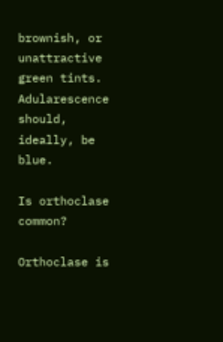brownish, or unattractive green tints. Adularescence should, ideally, be blue.

Is orthoclase common?

Orthoclase is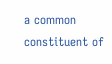a common constituent of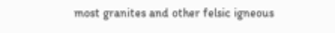most granites and other felsic igneous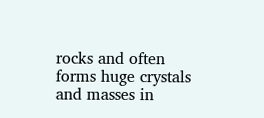rocks and often forms huge crystals and masses in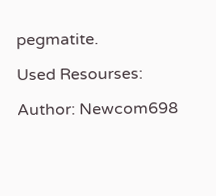pegmatite.

Used Resourses:

Author: Newcom698